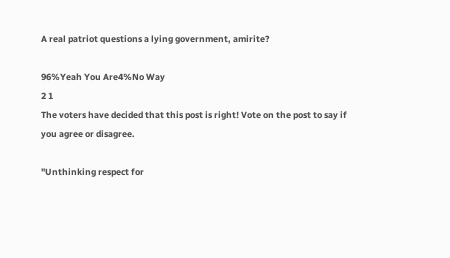A real patriot questions a lying government, amirite?

96%Yeah You Are4%No Way
2 1
The voters have decided that this post is right! Vote on the post to say if you agree or disagree.

"Unthinking respect for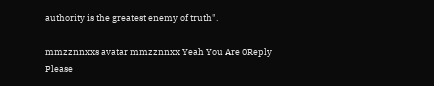authority is the greatest enemy of truth".

mmzznnxxs avatar mmzznnxx Yeah You Are 0Reply
Please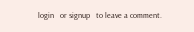login   or signup   to leave a comment.